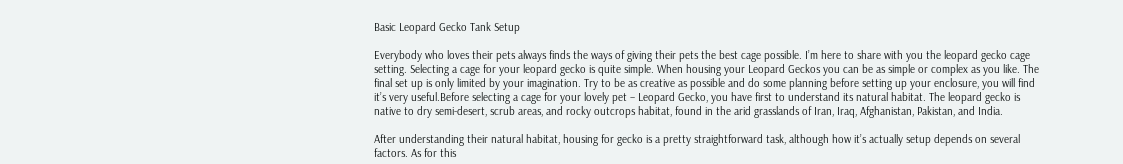Basic Leopard Gecko Tank Setup

Everybody who loves their pets always finds the ways of giving their pets the best cage possible. I’m here to share with you the leopard gecko cage setting. Selecting a cage for your leopard gecko is quite simple. When housing your Leopard Geckos you can be as simple or complex as you like. The final set up is only limited by your imagination. Try to be as creative as possible and do some planning before setting up your enclosure, you will find it’s very useful.Before selecting a cage for your lovely pet – Leopard Gecko, you have first to understand its natural habitat. The leopard gecko is native to dry semi-desert, scrub areas, and rocky outcrops habitat, found in the arid grasslands of Iran, Iraq, Afghanistan, Pakistan, and India.

After understanding their natural habitat, housing for gecko is a pretty straightforward task, although how it’s actually setup depends on several factors. As for this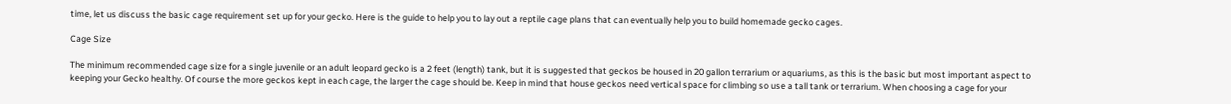time, let us discuss the basic cage requirement set up for your gecko. Here is the guide to help you to lay out a reptile cage plans that can eventually help you to build homemade gecko cages.

Cage Size

The minimum recommended cage size for a single juvenile or an adult leopard gecko is a 2 feet (length) tank, but it is suggested that geckos be housed in 20 gallon terrarium or aquariums, as this is the basic but most important aspect to keeping your Gecko healthy. Of course the more geckos kept in each cage, the larger the cage should be. Keep in mind that house geckos need vertical space for climbing so use a tall tank or terrarium. When choosing a cage for your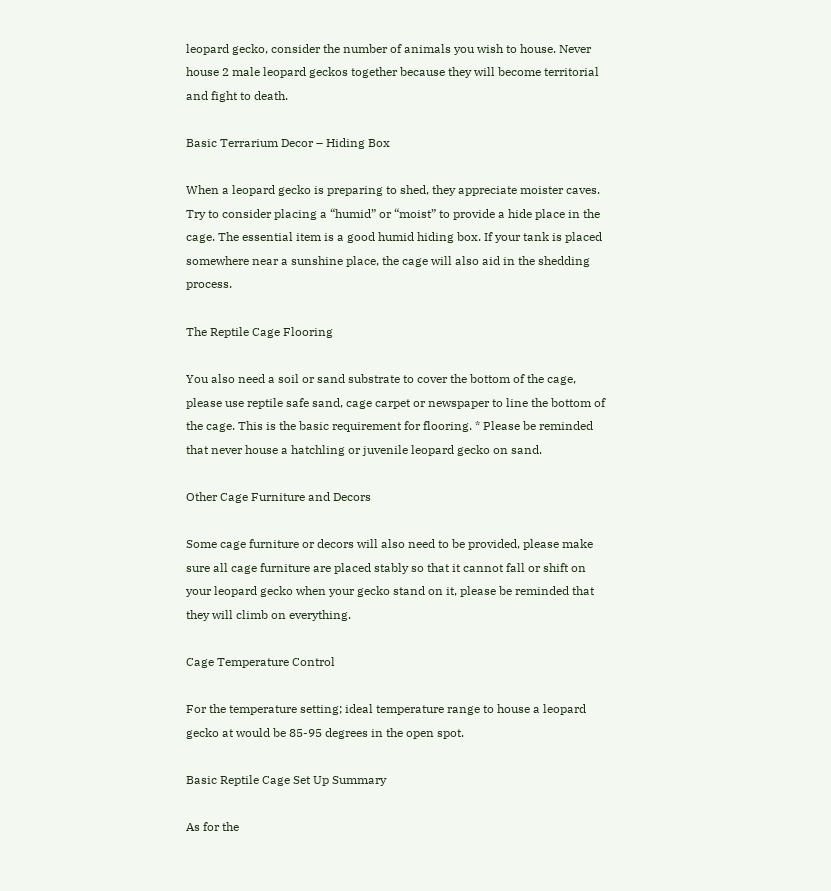leopard gecko, consider the number of animals you wish to house. Never house 2 male leopard geckos together because they will become territorial and fight to death.

Basic Terrarium Decor – Hiding Box

When a leopard gecko is preparing to shed, they appreciate moister caves. Try to consider placing a “humid” or “moist” to provide a hide place in the cage. The essential item is a good humid hiding box. If your tank is placed somewhere near a sunshine place, the cage will also aid in the shedding process.

The Reptile Cage Flooring

You also need a soil or sand substrate to cover the bottom of the cage, please use reptile safe sand, cage carpet or newspaper to line the bottom of the cage. This is the basic requirement for flooring. * Please be reminded that never house a hatchling or juvenile leopard gecko on sand.

Other Cage Furniture and Decors

Some cage furniture or decors will also need to be provided, please make sure all cage furniture are placed stably so that it cannot fall or shift on your leopard gecko when your gecko stand on it, please be reminded that they will climb on everything.

Cage Temperature Control

For the temperature setting; ideal temperature range to house a leopard gecko at would be 85-95 degrees in the open spot.

Basic Reptile Cage Set Up Summary

As for the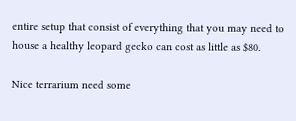entire setup that consist of everything that you may need to house a healthy leopard gecko can cost as little as $80.

Nice terrarium need some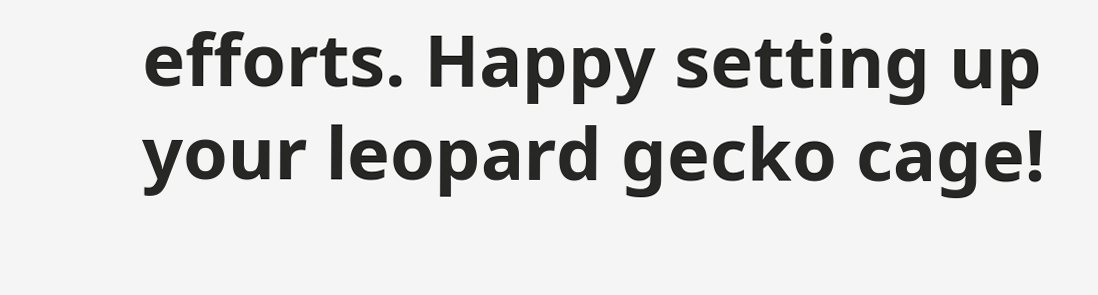efforts. Happy setting up your leopard gecko cage!